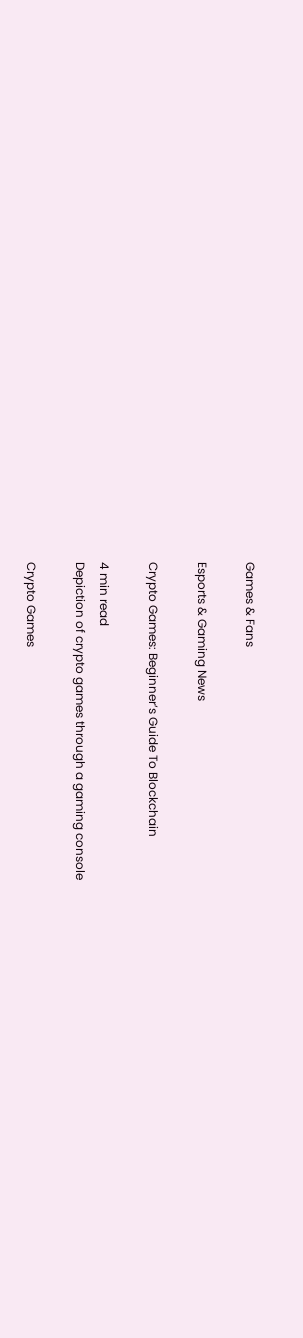Games & Fans

Esports & Gaming News

Crypto Games: Beginner’s Guide To Blockchain

4 min read
Depiction of crypto games through a gaming console

Crypto Games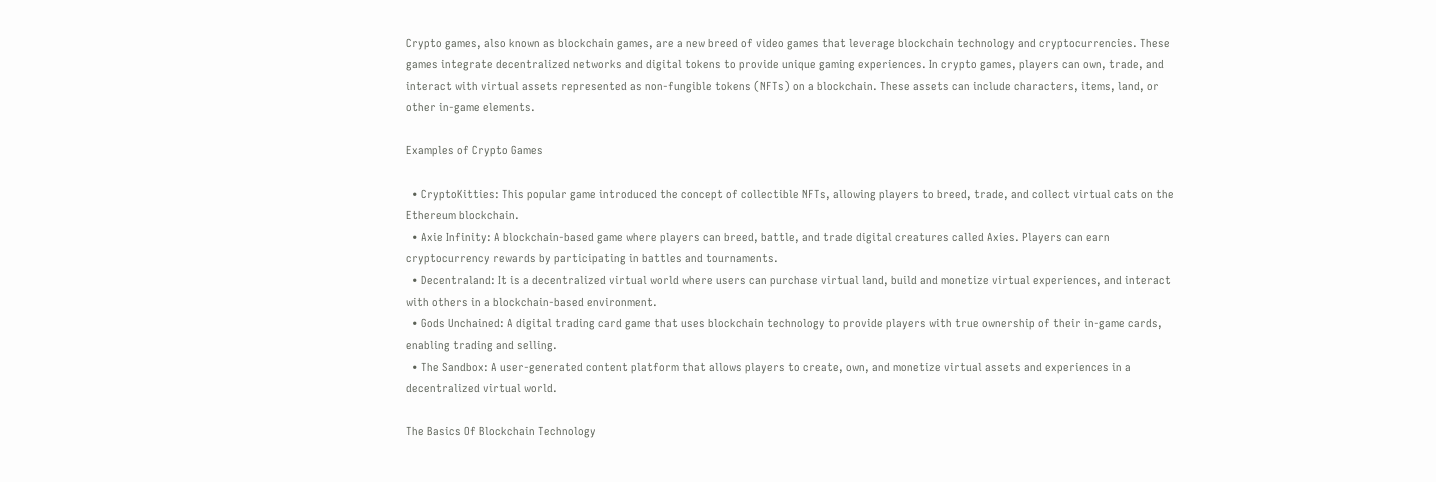Crypto games, also known as blockchain games, are a new breed of video games that leverage blockchain technology and cryptocurrencies. These games integrate decentralized networks and digital tokens to provide unique gaming experiences. In crypto games, players can own, trade, and interact with virtual assets represented as non-fungible tokens (NFTs) on a blockchain. These assets can include characters, items, land, or other in-game elements.

Examples of Crypto Games

  • CryptoKitties: This popular game introduced the concept of collectible NFTs, allowing players to breed, trade, and collect virtual cats on the Ethereum blockchain.
  • Axie Infinity: A blockchain-based game where players can breed, battle, and trade digital creatures called Axies. Players can earn cryptocurrency rewards by participating in battles and tournaments.
  • Decentraland: It is a decentralized virtual world where users can purchase virtual land, build and monetize virtual experiences, and interact with others in a blockchain-based environment.
  • Gods Unchained: A digital trading card game that uses blockchain technology to provide players with true ownership of their in-game cards, enabling trading and selling.
  • The Sandbox: A user-generated content platform that allows players to create, own, and monetize virtual assets and experiences in a decentralized virtual world.

The Basics Of Blockchain Technology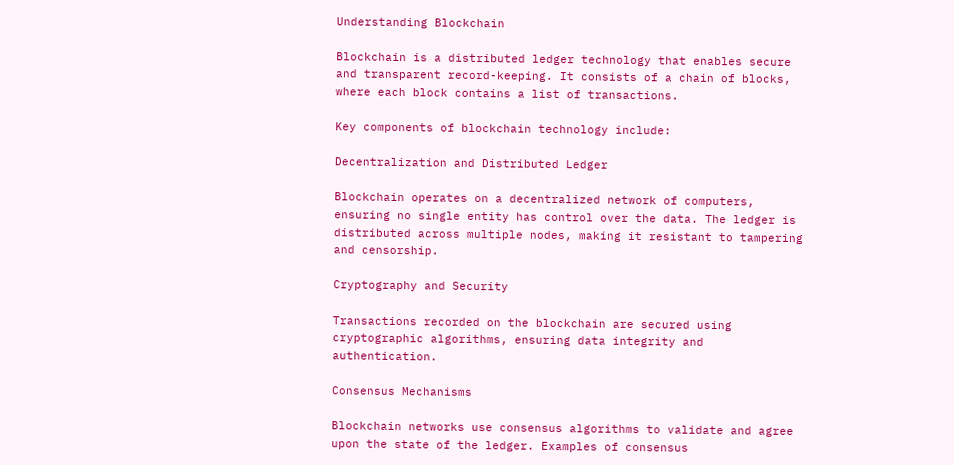Understanding Blockchain

Blockchain is a distributed ledger technology that enables secure and transparent record-keeping. It consists of a chain of blocks, where each block contains a list of transactions.

Key components of blockchain technology include:

Decentralization and Distributed Ledger

Blockchain operates on a decentralized network of computers, ensuring no single entity has control over the data. The ledger is distributed across multiple nodes, making it resistant to tampering and censorship.

Cryptography and Security

Transactions recorded on the blockchain are secured using cryptographic algorithms, ensuring data integrity and authentication.

Consensus Mechanisms

Blockchain networks use consensus algorithms to validate and agree upon the state of the ledger. Examples of consensus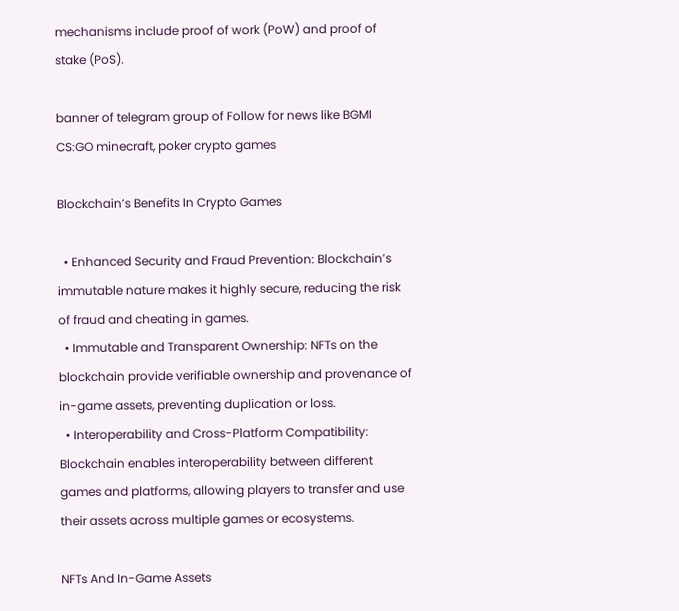mechanisms include proof of work (PoW) and proof of stake (PoS).

banner of telegram group of Follow for news like BGMI CS:GO minecraft, poker crypto games

Blockchain’s Benefits In Crypto Games

  • Enhanced Security and Fraud Prevention: Blockchain’s immutable nature makes it highly secure, reducing the risk of fraud and cheating in games.
  • Immutable and Transparent Ownership: NFTs on the blockchain provide verifiable ownership and provenance of in-game assets, preventing duplication or loss.
  • Interoperability and Cross-Platform Compatibility: Blockchain enables interoperability between different games and platforms, allowing players to transfer and use their assets across multiple games or ecosystems.

NFTs And In-Game Assets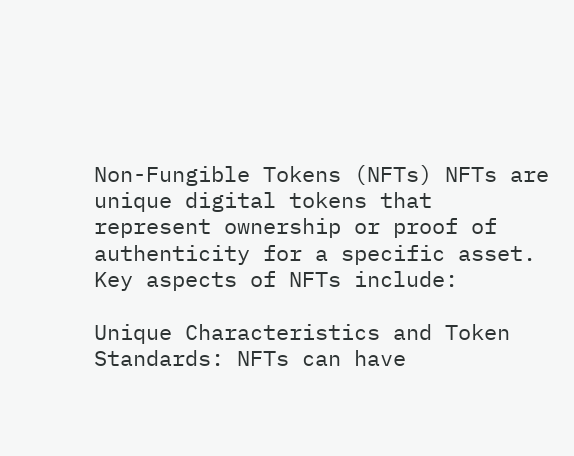Non-Fungible Tokens (NFTs) NFTs are unique digital tokens that represent ownership or proof of authenticity for a specific asset. Key aspects of NFTs include:

Unique Characteristics and Token Standards: NFTs can have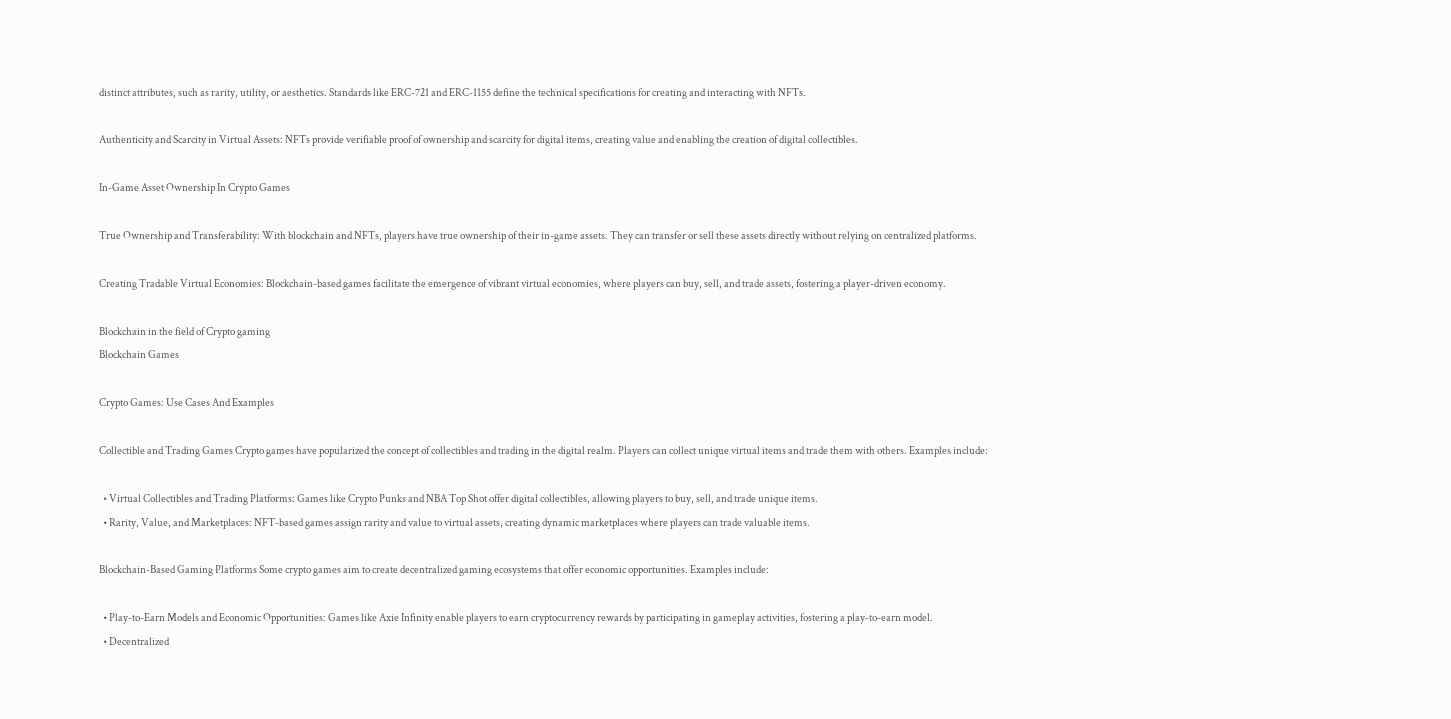distinct attributes, such as rarity, utility, or aesthetics. Standards like ERC-721 and ERC-1155 define the technical specifications for creating and interacting with NFTs.

Authenticity and Scarcity in Virtual Assets: NFTs provide verifiable proof of ownership and scarcity for digital items, creating value and enabling the creation of digital collectibles.

In-Game Asset Ownership In Crypto Games

True Ownership and Transferability: With blockchain and NFTs, players have true ownership of their in-game assets. They can transfer or sell these assets directly without relying on centralized platforms.

Creating Tradable Virtual Economies: Blockchain-based games facilitate the emergence of vibrant virtual economies, where players can buy, sell, and trade assets, fostering a player-driven economy.

Blockchain in the field of Crypto gaming
Blockchain Games

Crypto Games: Use Cases And Examples

Collectible and Trading Games Crypto games have popularized the concept of collectibles and trading in the digital realm. Players can collect unique virtual items and trade them with others. Examples include:

  • Virtual Collectibles and Trading Platforms: Games like Crypto Punks and NBA Top Shot offer digital collectibles, allowing players to buy, sell, and trade unique items.
  • Rarity, Value, and Marketplaces: NFT-based games assign rarity and value to virtual assets, creating dynamic marketplaces where players can trade valuable items.

Blockchain-Based Gaming Platforms Some crypto games aim to create decentralized gaming ecosystems that offer economic opportunities. Examples include:

  • Play-to-Earn Models and Economic Opportunities: Games like Axie Infinity enable players to earn cryptocurrency rewards by participating in gameplay activities, fostering a play-to-earn model.
  • Decentralized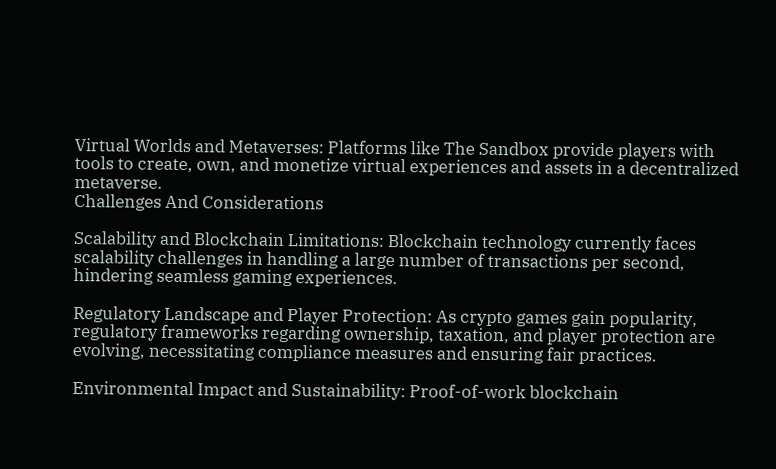Virtual Worlds and Metaverses: Platforms like The Sandbox provide players with tools to create, own, and monetize virtual experiences and assets in a decentralized metaverse.
Challenges And Considerations

Scalability and Blockchain Limitations: Blockchain technology currently faces scalability challenges in handling a large number of transactions per second, hindering seamless gaming experiences.

Regulatory Landscape and Player Protection: As crypto games gain popularity, regulatory frameworks regarding ownership, taxation, and player protection are evolving, necessitating compliance measures and ensuring fair practices.

Environmental Impact and Sustainability: Proof-of-work blockchain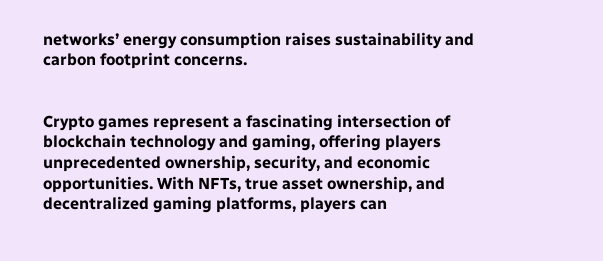networks’ energy consumption raises sustainability and carbon footprint concerns.


Crypto games represent a fascinating intersection of blockchain technology and gaming, offering players unprecedented ownership, security, and economic opportunities. With NFTs, true asset ownership, and decentralized gaming platforms, players can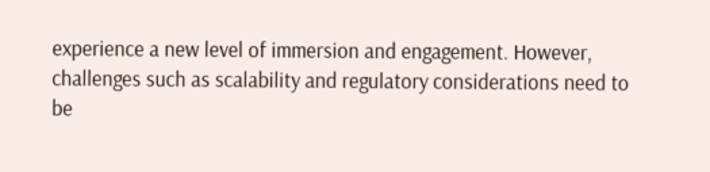experience a new level of immersion and engagement. However, challenges such as scalability and regulatory considerations need to be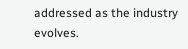addressed as the industry evolves.